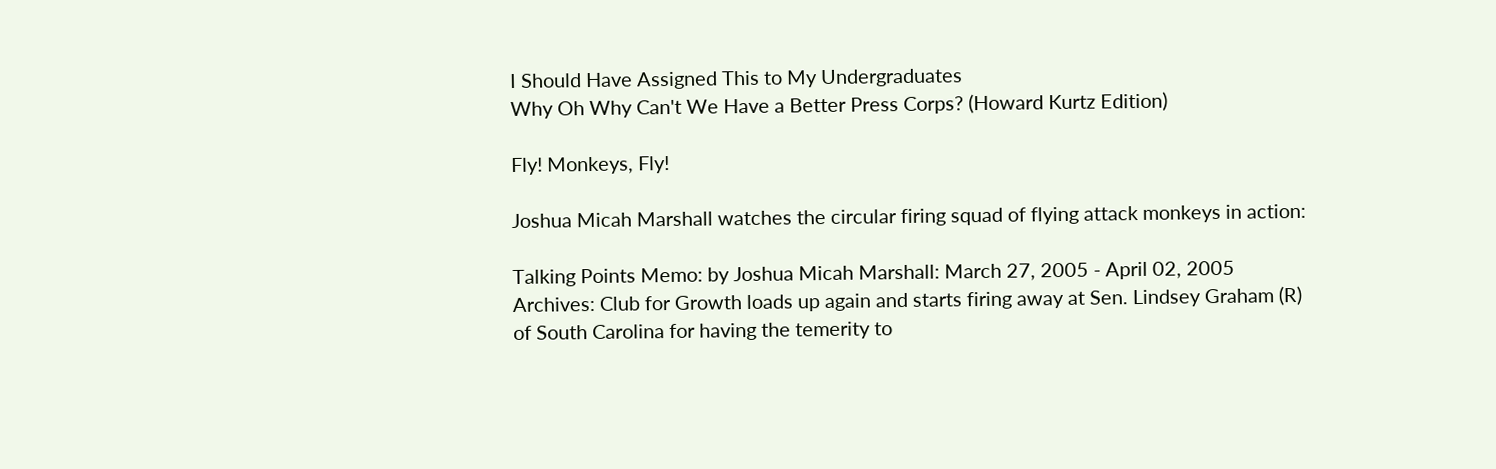I Should Have Assigned This to My Undergraduates
Why Oh Why Can't We Have a Better Press Corps? (Howard Kurtz Edition)

Fly! Monkeys, Fly!

Joshua Micah Marshall watches the circular firing squad of flying attack monkeys in action:

Talking Points Memo: by Joshua Micah Marshall: March 27, 2005 - April 02, 2005 Archives: Club for Growth loads up again and starts firing away at Sen. Lindsey Graham (R) of South Carolina for having the temerity to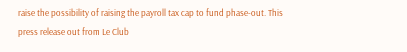raise the possibility of raising the payroll tax cap to fund phase-out. This press release out from Le Club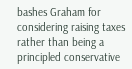bashes Graham for considering raising taxes rather than being a principled conservative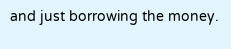and just borrowing the money.